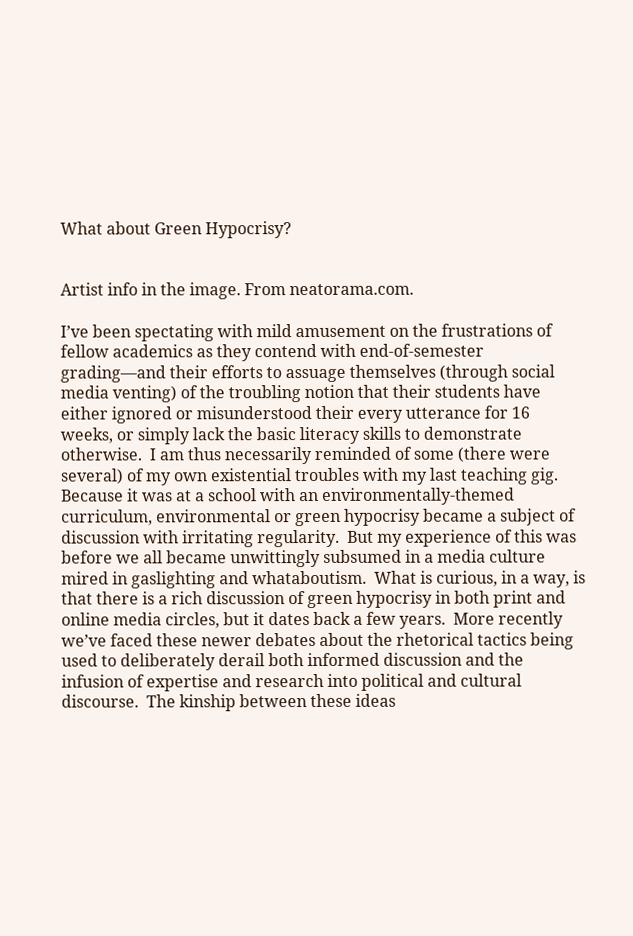What about Green Hypocrisy?


Artist info in the image. From neatorama.com.

I’ve been spectating with mild amusement on the frustrations of fellow academics as they contend with end-of-semester grading—and their efforts to assuage themselves (through social media venting) of the troubling notion that their students have either ignored or misunderstood their every utterance for 16 weeks, or simply lack the basic literacy skills to demonstrate otherwise.  I am thus necessarily reminded of some (there were several) of my own existential troubles with my last teaching gig.  Because it was at a school with an environmentally-themed curriculum, environmental or green hypocrisy became a subject of discussion with irritating regularity.  But my experience of this was before we all became unwittingly subsumed in a media culture mired in gaslighting and whataboutism.  What is curious, in a way, is that there is a rich discussion of green hypocrisy in both print and online media circles, but it dates back a few years.  More recently we’ve faced these newer debates about the rhetorical tactics being used to deliberately derail both informed discussion and the infusion of expertise and research into political and cultural discourse.  The kinship between these ideas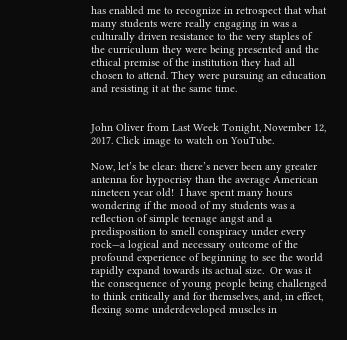has enabled me to recognize in retrospect that what many students were really engaging in was a culturally driven resistance to the very staples of the curriculum they were being presented and the ethical premise of the institution they had all chosen to attend. They were pursuing an education and resisting it at the same time.


John Oliver from Last Week Tonight, November 12, 2017. Click image to watch on YouTube.

Now, let’s be clear: there’s never been any greater antenna for hypocrisy than the average American nineteen year old!  I have spent many hours wondering if the mood of my students was a reflection of simple teenage angst and a predisposition to smell conspiracy under every rock—a logical and necessary outcome of the profound experience of beginning to see the world rapidly expand towards its actual size.  Or was it the consequence of young people being challenged to think critically and for themselves, and, in effect, flexing some underdeveloped muscles in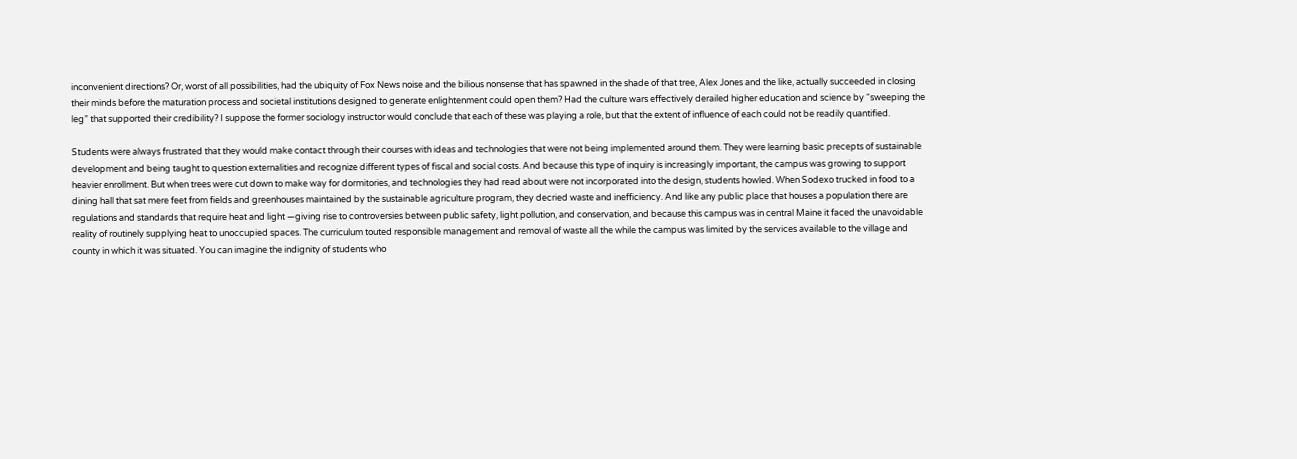inconvenient directions? Or, worst of all possibilities, had the ubiquity of Fox News noise and the bilious nonsense that has spawned in the shade of that tree, Alex Jones and the like, actually succeeded in closing their minds before the maturation process and societal institutions designed to generate enlightenment could open them? Had the culture wars effectively derailed higher education and science by “sweeping the leg” that supported their credibility? I suppose the former sociology instructor would conclude that each of these was playing a role, but that the extent of influence of each could not be readily quantified.

Students were always frustrated that they would make contact through their courses with ideas and technologies that were not being implemented around them. They were learning basic precepts of sustainable development and being taught to question externalities and recognize different types of fiscal and social costs. And because this type of inquiry is increasingly important, the campus was growing to support heavier enrollment. But when trees were cut down to make way for dormitories, and technologies they had read about were not incorporated into the design, students howled. When Sodexo trucked in food to a dining hall that sat mere feet from fields and greenhouses maintained by the sustainable agriculture program, they decried waste and inefficiency. And like any public place that houses a population there are regulations and standards that require heat and light —giving rise to controversies between public safety, light pollution, and conservation, and because this campus was in central Maine it faced the unavoidable reality of routinely supplying heat to unoccupied spaces. The curriculum touted responsible management and removal of waste all the while the campus was limited by the services available to the village and county in which it was situated. You can imagine the indignity of students who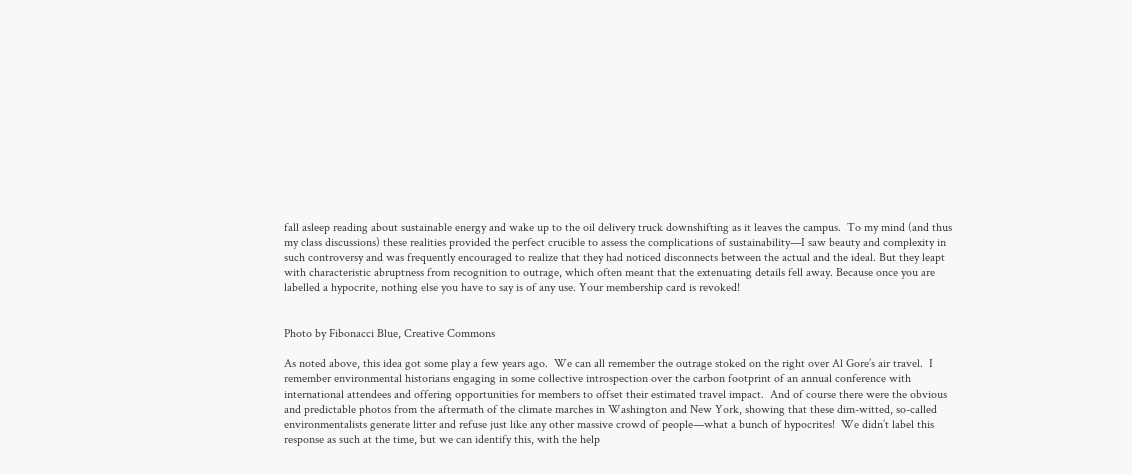fall asleep reading about sustainable energy and wake up to the oil delivery truck downshifting as it leaves the campus.  To my mind (and thus my class discussions) these realities provided the perfect crucible to assess the complications of sustainability—I saw beauty and complexity in such controversy and was frequently encouraged to realize that they had noticed disconnects between the actual and the ideal. But they leapt with characteristic abruptness from recognition to outrage, which often meant that the extenuating details fell away. Because once you are labelled a hypocrite, nothing else you have to say is of any use. Your membership card is revoked!


Photo by Fibonacci Blue, Creative Commons

As noted above, this idea got some play a few years ago.  We can all remember the outrage stoked on the right over Al Gore’s air travel.  I remember environmental historians engaging in some collective introspection over the carbon footprint of an annual conference with international attendees and offering opportunities for members to offset their estimated travel impact.  And of course there were the obvious and predictable photos from the aftermath of the climate marches in Washington and New York, showing that these dim-witted, so-called environmentalists generate litter and refuse just like any other massive crowd of people—what a bunch of hypocrites!  We didn’t label this response as such at the time, but we can identify this, with the help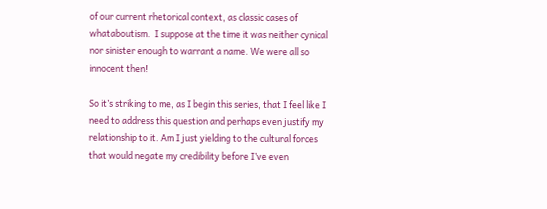of our current rhetorical context, as classic cases of whataboutism.  I suppose at the time it was neither cynical nor sinister enough to warrant a name. We were all so innocent then!

So it’s striking to me, as I begin this series, that I feel like I need to address this question and perhaps even justify my relationship to it. Am I just yielding to the cultural forces that would negate my credibility before I’ve even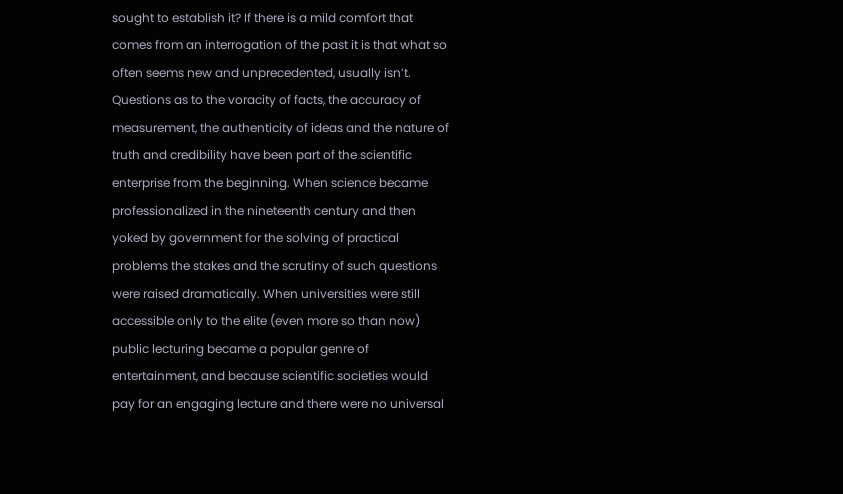sought to establish it? If there is a mild comfort that comes from an interrogation of the past it is that what so often seems new and unprecedented, usually isn’t.  Questions as to the voracity of facts, the accuracy of measurement, the authenticity of ideas and the nature of truth and credibility have been part of the scientific enterprise from the beginning. When science became professionalized in the nineteenth century and then yoked by government for the solving of practical problems the stakes and the scrutiny of such questions were raised dramatically. When universities were still accessible only to the elite (even more so than now) public lecturing became a popular genre of entertainment, and because scientific societies would pay for an engaging lecture and there were no universal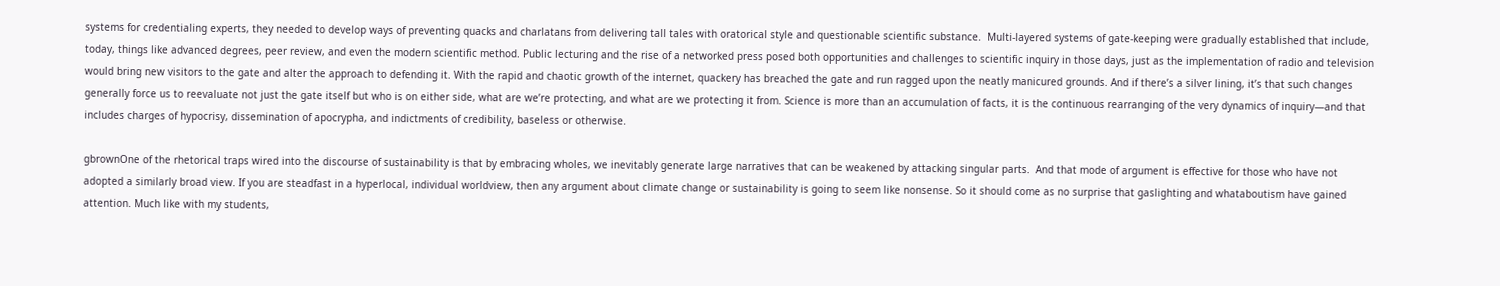systems for credentialing experts, they needed to develop ways of preventing quacks and charlatans from delivering tall tales with oratorical style and questionable scientific substance.  Multi-layered systems of gate-keeping were gradually established that include, today, things like advanced degrees, peer review, and even the modern scientific method. Public lecturing and the rise of a networked press posed both opportunities and challenges to scientific inquiry in those days, just as the implementation of radio and television would bring new visitors to the gate and alter the approach to defending it. With the rapid and chaotic growth of the internet, quackery has breached the gate and run ragged upon the neatly manicured grounds. And if there’s a silver lining, it’s that such changes generally force us to reevaluate not just the gate itself but who is on either side, what are we’re protecting, and what are we protecting it from. Science is more than an accumulation of facts, it is the continuous rearranging of the very dynamics of inquiry—and that includes charges of hypocrisy, dissemination of apocrypha, and indictments of credibility, baseless or otherwise.

gbrownOne of the rhetorical traps wired into the discourse of sustainability is that by embracing wholes, we inevitably generate large narratives that can be weakened by attacking singular parts.  And that mode of argument is effective for those who have not adopted a similarly broad view. If you are steadfast in a hyperlocal, individual worldview, then any argument about climate change or sustainability is going to seem like nonsense. So it should come as no surprise that gaslighting and whataboutism have gained attention. Much like with my students,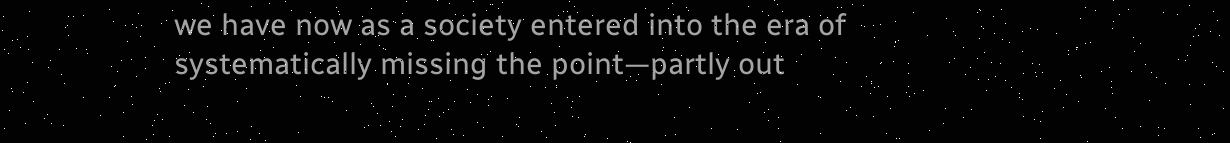we have now as a society entered into the era of systematically missing the point—partly out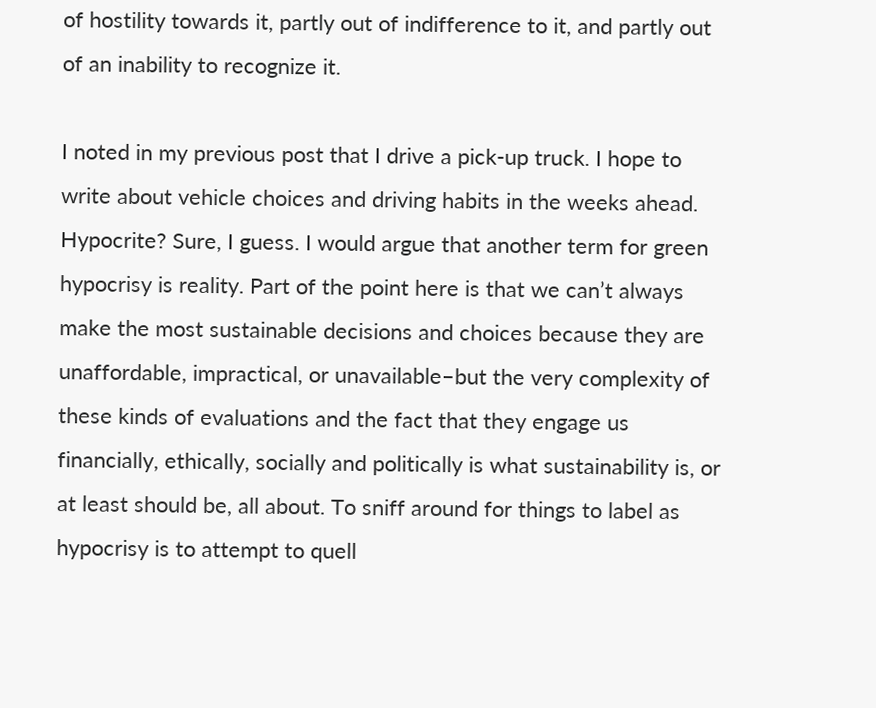of hostility towards it, partly out of indifference to it, and partly out of an inability to recognize it.

I noted in my previous post that I drive a pick-up truck. I hope to write about vehicle choices and driving habits in the weeks ahead. Hypocrite? Sure, I guess. I would argue that another term for green hypocrisy is reality. Part of the point here is that we can’t always make the most sustainable decisions and choices because they are unaffordable, impractical, or unavailable–but the very complexity of these kinds of evaluations and the fact that they engage us financially, ethically, socially and politically is what sustainability is, or at least should be, all about. To sniff around for things to label as hypocrisy is to attempt to quell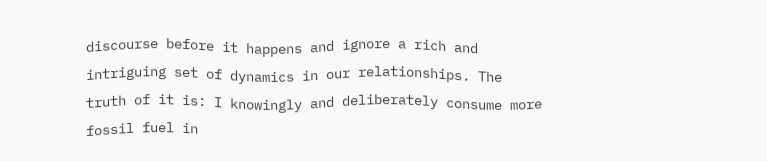discourse before it happens and ignore a rich and intriguing set of dynamics in our relationships. The truth of it is: I knowingly and deliberately consume more fossil fuel in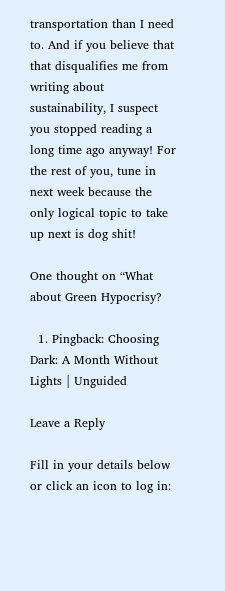transportation than I need to. And if you believe that that disqualifies me from writing about sustainability, I suspect you stopped reading a long time ago anyway! For the rest of you, tune in next week because the only logical topic to take up next is dog shit!

One thought on “What about Green Hypocrisy?

  1. Pingback: Choosing Dark: A Month Without Lights | Unguided

Leave a Reply

Fill in your details below or click an icon to log in: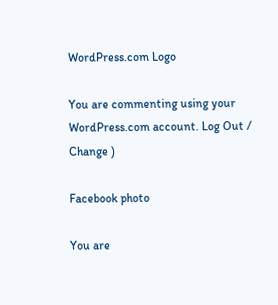WordPress.com Logo

You are commenting using your WordPress.com account. Log Out /  Change )

Facebook photo

You are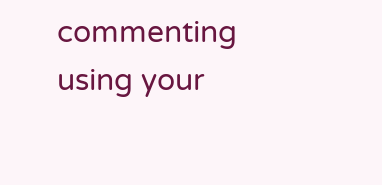commenting using your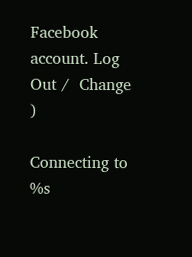Facebook account. Log Out /  Change )

Connecting to %s